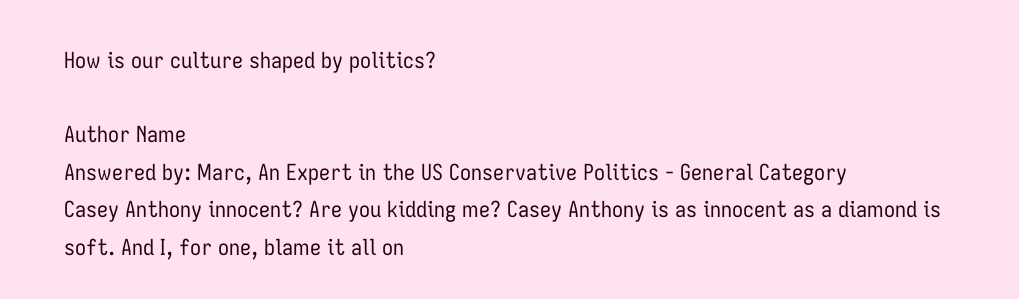How is our culture shaped by politics?

Author Name
Answered by: Marc, An Expert in the US Conservative Politics - General Category
Casey Anthony innocent? Are you kidding me? Casey Anthony is as innocent as a diamond is soft. And I, for one, blame it all on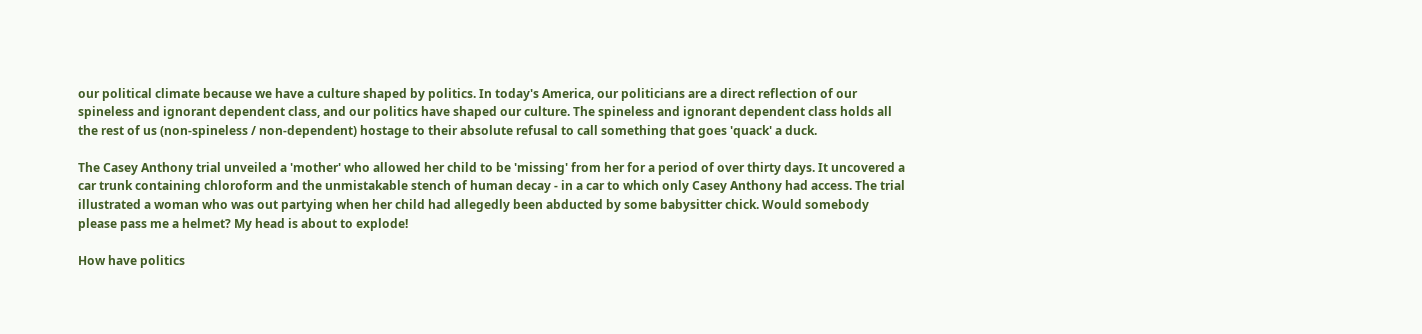our political climate because we have a culture shaped by politics. In today's America, our politicians are a direct reflection of our spineless and ignorant dependent class, and our politics have shaped our culture. The spineless and ignorant dependent class holds all the rest of us (non-spineless / non-dependent) hostage to their absolute refusal to call something that goes 'quack' a duck.

The Casey Anthony trial unveiled a 'mother' who allowed her child to be 'missing' from her for a period of over thirty days. It uncovered a car trunk containing chloroform and the unmistakable stench of human decay - in a car to which only Casey Anthony had access. The trial illustrated a woman who was out partying when her child had allegedly been abducted by some babysitter chick. Would somebody please pass me a helmet? My head is about to explode!

How have politics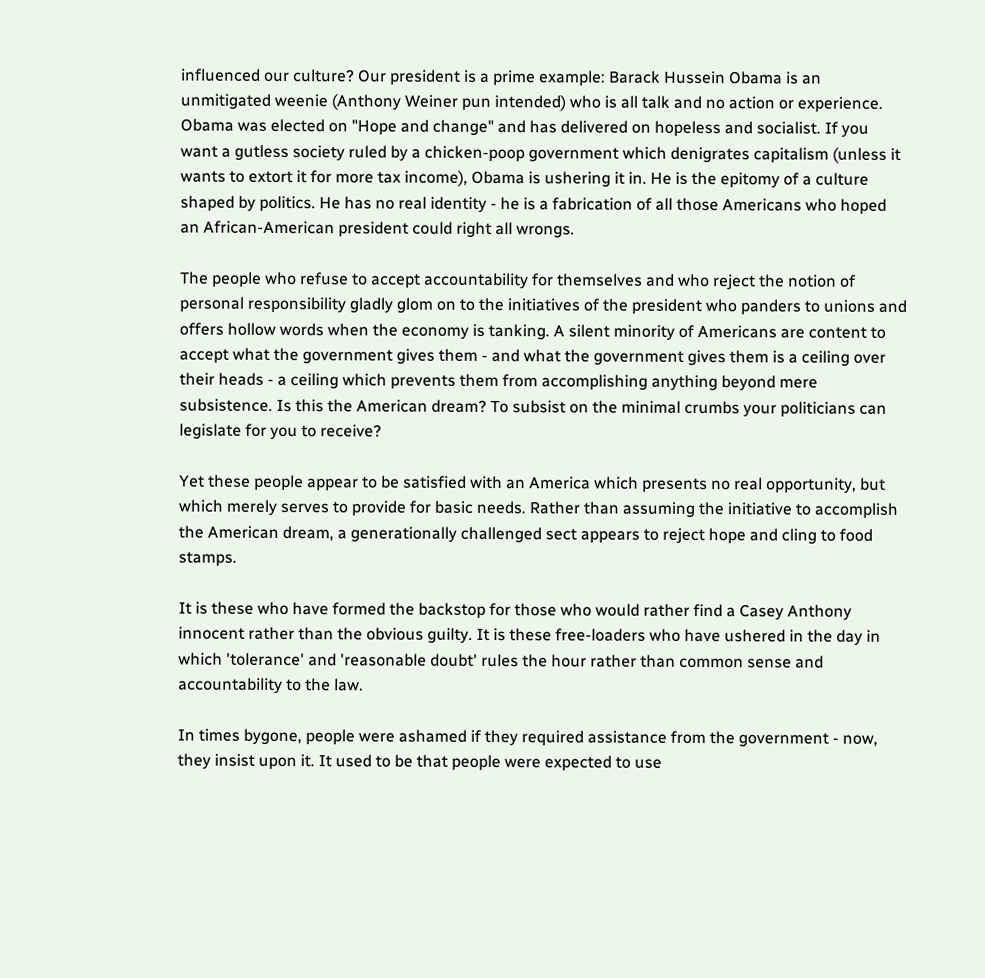influenced our culture? Our president is a prime example: Barack Hussein Obama is an unmitigated weenie (Anthony Weiner pun intended) who is all talk and no action or experience. Obama was elected on "Hope and change" and has delivered on hopeless and socialist. If you want a gutless society ruled by a chicken-poop government which denigrates capitalism (unless it wants to extort it for more tax income), Obama is ushering it in. He is the epitomy of a culture shaped by politics. He has no real identity - he is a fabrication of all those Americans who hoped an African-American president could right all wrongs.

The people who refuse to accept accountability for themselves and who reject the notion of personal responsibility gladly glom on to the initiatives of the president who panders to unions and offers hollow words when the economy is tanking. A silent minority of Americans are content to accept what the government gives them - and what the government gives them is a ceiling over their heads - a ceiling which prevents them from accomplishing anything beyond mere subsistence. Is this the American dream? To subsist on the minimal crumbs your politicians can legislate for you to receive?

Yet these people appear to be satisfied with an America which presents no real opportunity, but which merely serves to provide for basic needs. Rather than assuming the initiative to accomplish the American dream, a generationally challenged sect appears to reject hope and cling to food stamps.

It is these who have formed the backstop for those who would rather find a Casey Anthony innocent rather than the obvious guilty. It is these free-loaders who have ushered in the day in which 'tolerance' and 'reasonable doubt' rules the hour rather than common sense and accountability to the law.

In times bygone, people were ashamed if they required assistance from the government - now, they insist upon it. It used to be that people were expected to use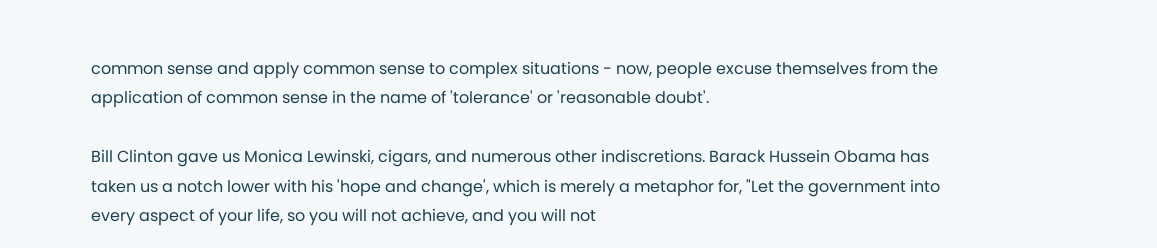common sense and apply common sense to complex situations - now, people excuse themselves from the application of common sense in the name of 'tolerance' or 'reasonable doubt'.

Bill Clinton gave us Monica Lewinski, cigars, and numerous other indiscretions. Barack Hussein Obama has taken us a notch lower with his 'hope and change', which is merely a metaphor for, "Let the government into every aspect of your life, so you will not achieve, and you will not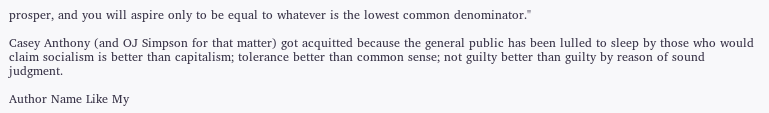prosper, and you will aspire only to be equal to whatever is the lowest common denominator."

Casey Anthony (and OJ Simpson for that matter) got acquitted because the general public has been lulled to sleep by those who would claim socialism is better than capitalism; tolerance better than common sense; not guilty better than guilty by reason of sound judgment.

Author Name Like My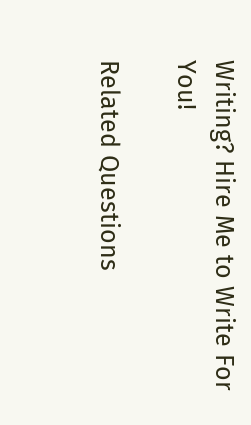Writing? Hire Me to Write For You!

Related Questions